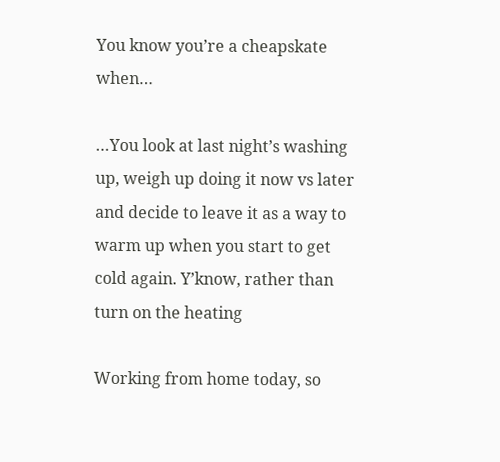You know you’re a cheapskate when…

…You look at last night’s washing up, weigh up doing it now vs later and decide to leave it as a way to warm up when you start to get cold again. Y’know, rather than turn on the heating

Working from home today, so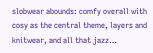slobwear abounds: comfy overall with cosy as the central theme, layers and knitwear, and all that jazz…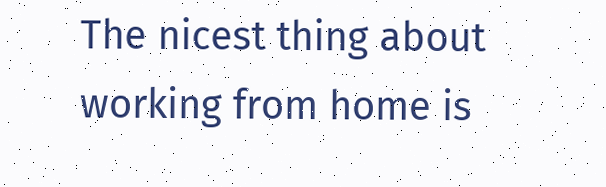The nicest thing about working from home is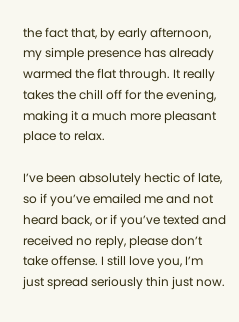the fact that, by early afternoon, my simple presence has already warmed the flat through. It really takes the chill off for the evening, making it a much more pleasant place to relax.

I’ve been absolutely hectic of late, so if you’ve emailed me and not heard back, or if you’ve texted and received no reply, please don’t take offense. I still love you, I’m just spread seriously thin just now.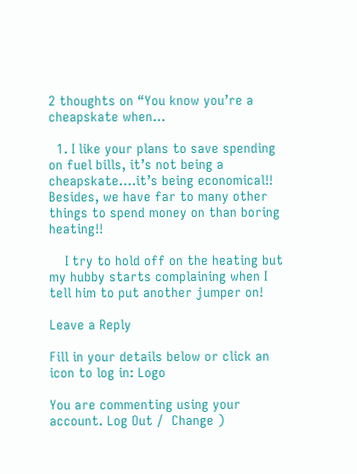2 thoughts on “You know you’re a cheapskate when…

  1. I like your plans to save spending on fuel bills, it’s not being a cheapskate….it’s being economical!! Besides, we have far to many other things to spend money on than boring heating!!

    I try to hold off on the heating but my hubby starts complaining when I tell him to put another jumper on!

Leave a Reply

Fill in your details below or click an icon to log in: Logo

You are commenting using your account. Log Out /  Change )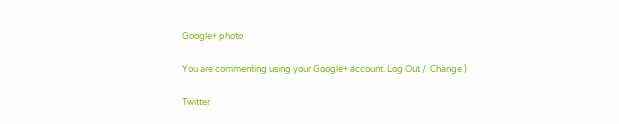Google+ photo

You are commenting using your Google+ account. Log Out /  Change )

Twitter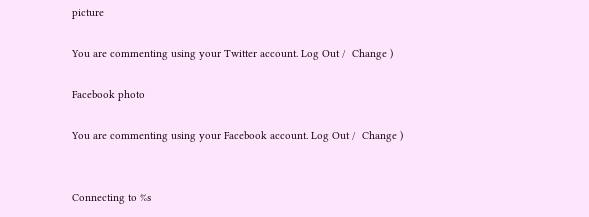picture

You are commenting using your Twitter account. Log Out /  Change )

Facebook photo

You are commenting using your Facebook account. Log Out /  Change )


Connecting to %s